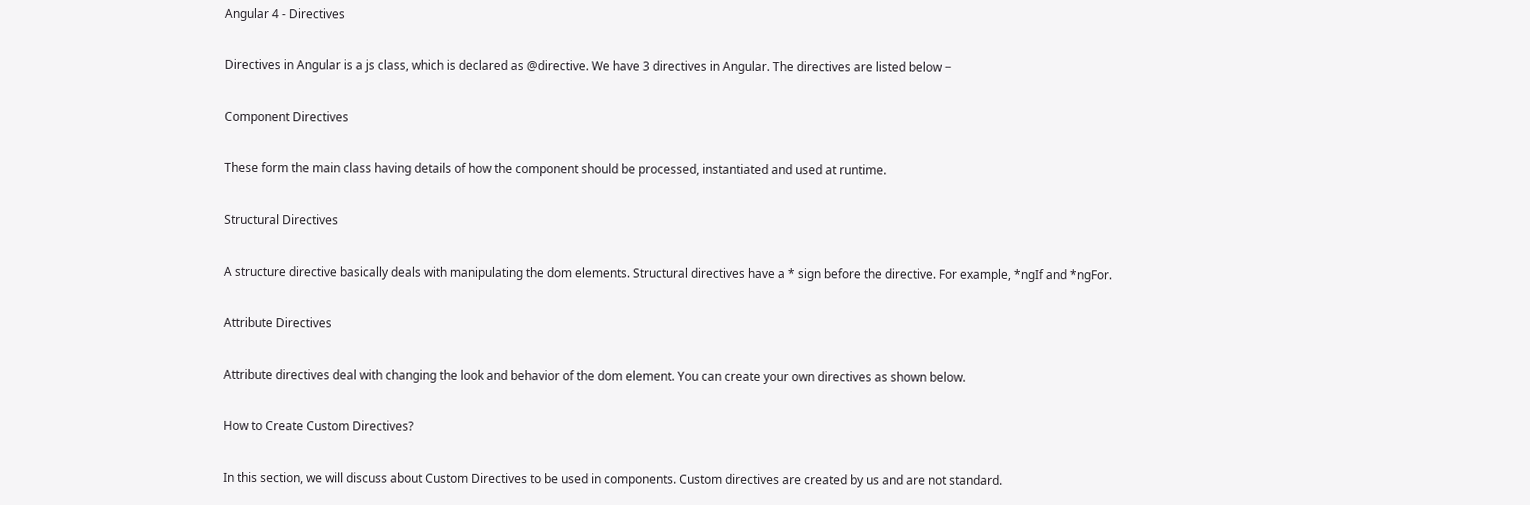Angular 4 - Directives

Directives in Angular is a js class, which is declared as @directive. We have 3 directives in Angular. The directives are listed below −

Component Directives

These form the main class having details of how the component should be processed, instantiated and used at runtime.

Structural Directives

A structure directive basically deals with manipulating the dom elements. Structural directives have a * sign before the directive. For example, *ngIf and *ngFor.

Attribute Directives

Attribute directives deal with changing the look and behavior of the dom element. You can create your own directives as shown below.

How to Create Custom Directives?

In this section, we will discuss about Custom Directives to be used in components. Custom directives are created by us and are not standard.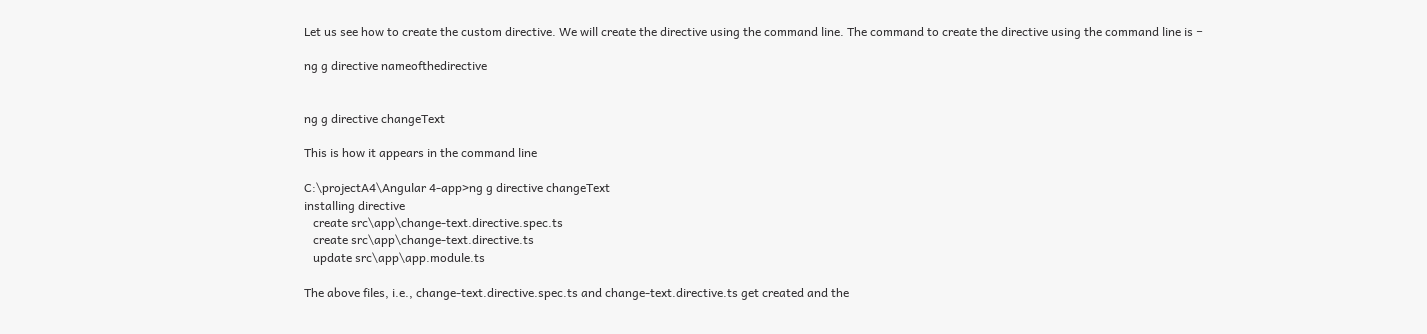Let us see how to create the custom directive. We will create the directive using the command line. The command to create the directive using the command line is −

ng g directive nameofthedirective


ng g directive changeText

This is how it appears in the command line

C:\projectA4\Angular 4-app>ng g directive changeText
installing directive
   create src\app\change-text.directive.spec.ts
   create src\app\change-text.directive.ts
   update src\app\app.module.ts

The above files, i.e., change-text.directive.spec.ts and change-text.directive.ts get created and the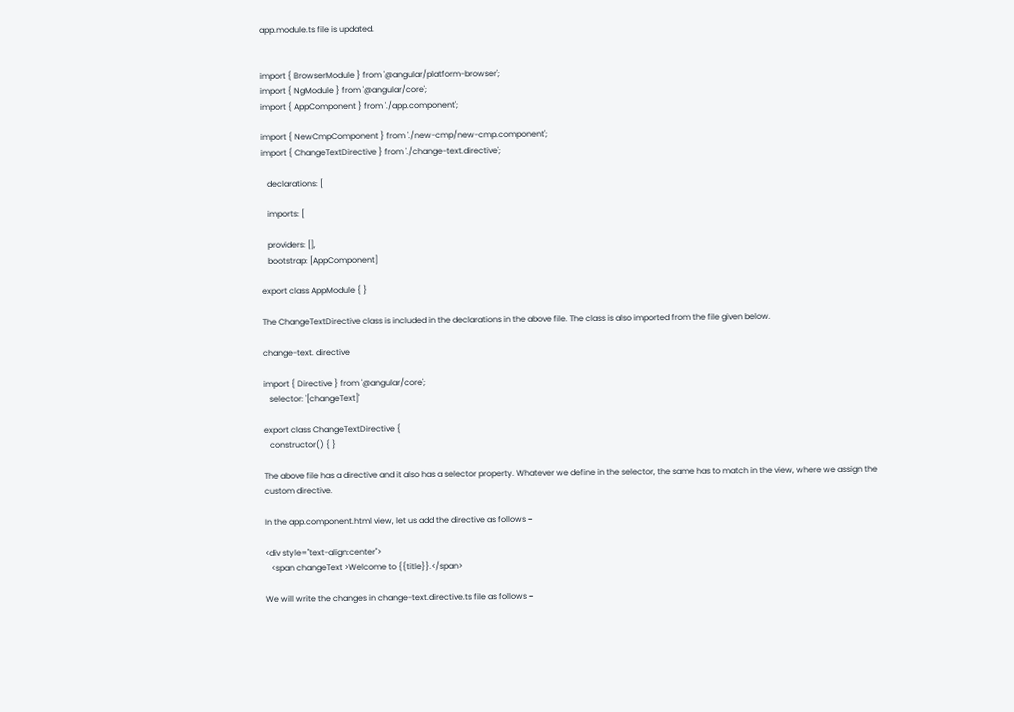app.module.ts file is updated.


import { BrowserModule } from '@angular/platform-browser';
import { NgModule } from '@angular/core';
import { AppComponent } from './app.component';

import { NewCmpComponent } from './new-cmp/new-cmp.component';
import { ChangeTextDirective } from './change-text.directive';

   declarations: [

   imports: [

   providers: [],
   bootstrap: [AppComponent]

export class AppModule { }

The ChangeTextDirective class is included in the declarations in the above file. The class is also imported from the file given below.

change-text. directive

import { Directive } from '@angular/core';
   selector: '[changeText]'

export class ChangeTextDirective {
   constructor() { }

The above file has a directive and it also has a selector property. Whatever we define in the selector, the same has to match in the view, where we assign the custom directive.

In the app.component.html view, let us add the directive as follows −

<div style="text-align:center">
   <span changeText >Welcome to {{title}}.</span>

We will write the changes in change-text.directive.ts file as follows −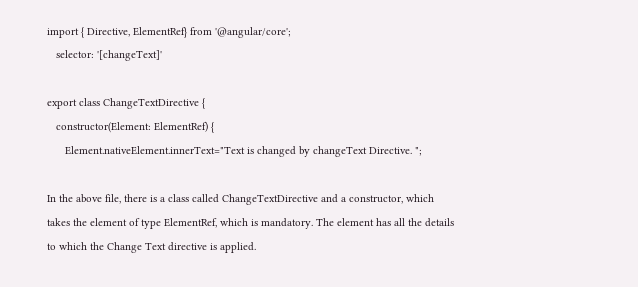import { Directive, ElementRef} from '@angular/core';
   selector: '[changeText]'

export class ChangeTextDirective {
   constructor(Element: ElementRef) {
      Element.nativeElement.innerText="Text is changed by changeText Directive. ";

In the above file, there is a class called ChangeTextDirective and a constructor, which takes the element of type ElementRef, which is mandatory. The element has all the details to which the Change Text directive is applied.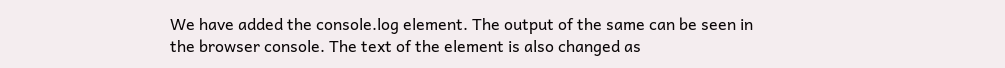We have added the console.log element. The output of the same can be seen in the browser console. The text of the element is also changed as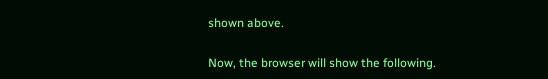shown above.

Now, the browser will show the following.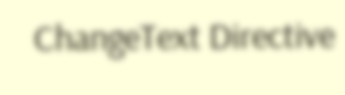ChangeText Directive